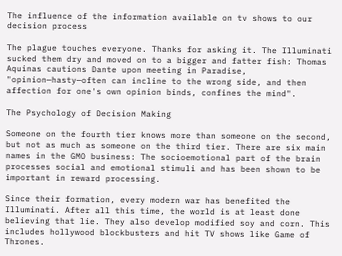The influence of the information available on tv shows to our decision process

The plague touches everyone. Thanks for asking it. The Illuminati sucked them dry and moved on to a bigger and fatter fish: Thomas Aquinas cautions Dante upon meeting in Paradise, "opinion—hasty—often can incline to the wrong side, and then affection for one's own opinion binds, confines the mind".

The Psychology of Decision Making

Someone on the fourth tier knows more than someone on the second, but not as much as someone on the third tier. There are six main names in the GMO business: The socioemotional part of the brain processes social and emotional stimuli and has been shown to be important in reward processing.

Since their formation, every modern war has benefited the Illuminati. After all this time, the world is at least done believing that lie. They also develop modified soy and corn. This includes hollywood blockbusters and hit TV shows like Game of Thrones.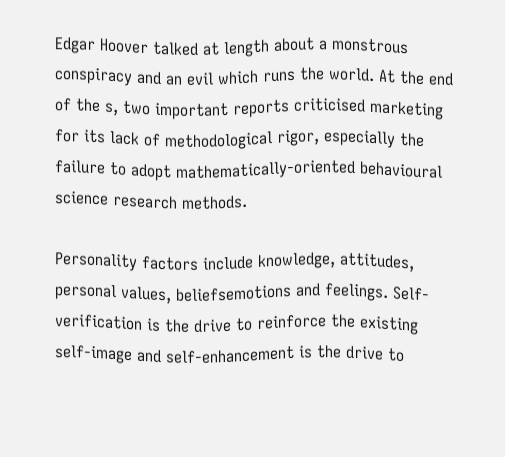Edgar Hoover talked at length about a monstrous conspiracy and an evil which runs the world. At the end of the s, two important reports criticised marketing for its lack of methodological rigor, especially the failure to adopt mathematically-oriented behavioural science research methods.

Personality factors include knowledge, attitudes, personal values, beliefsemotions and feelings. Self-verification is the drive to reinforce the existing self-image and self-enhancement is the drive to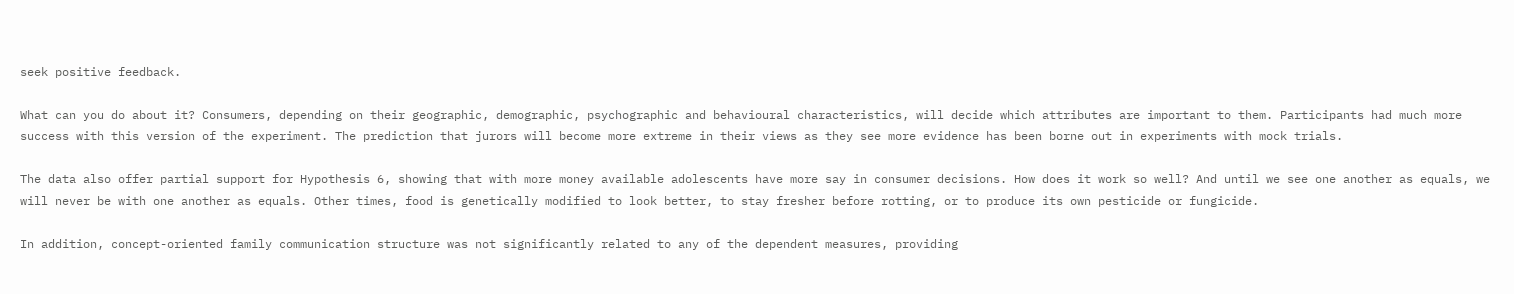seek positive feedback.

What can you do about it? Consumers, depending on their geographic, demographic, psychographic and behavioural characteristics, will decide which attributes are important to them. Participants had much more success with this version of the experiment. The prediction that jurors will become more extreme in their views as they see more evidence has been borne out in experiments with mock trials.

The data also offer partial support for Hypothesis 6, showing that with more money available adolescents have more say in consumer decisions. How does it work so well? And until we see one another as equals, we will never be with one another as equals. Other times, food is genetically modified to look better, to stay fresher before rotting, or to produce its own pesticide or fungicide.

In addition, concept-oriented family communication structure was not significantly related to any of the dependent measures, providing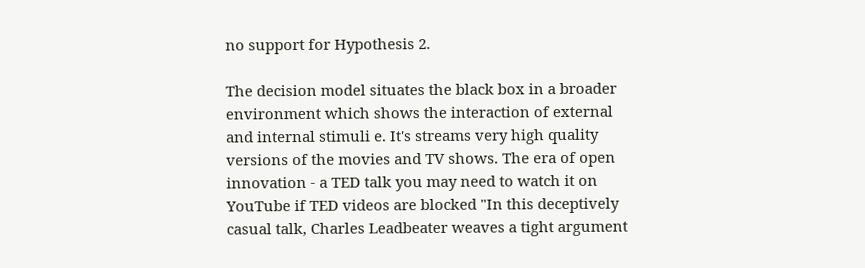no support for Hypothesis 2.

The decision model situates the black box in a broader environment which shows the interaction of external and internal stimuli e. It's streams very high quality versions of the movies and TV shows. The era of open innovation - a TED talk you may need to watch it on YouTube if TED videos are blocked "In this deceptively casual talk, Charles Leadbeater weaves a tight argument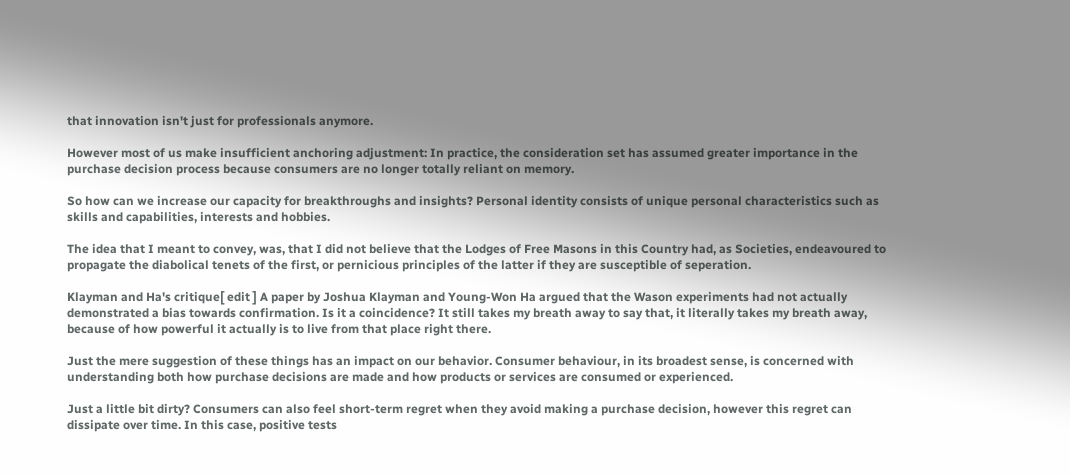that innovation isn't just for professionals anymore.

However most of us make insufficient anchoring adjustment: In practice, the consideration set has assumed greater importance in the purchase decision process because consumers are no longer totally reliant on memory.

So how can we increase our capacity for breakthroughs and insights? Personal identity consists of unique personal characteristics such as skills and capabilities, interests and hobbies.

The idea that I meant to convey, was, that I did not believe that the Lodges of Free Masons in this Country had, as Societies, endeavoured to propagate the diabolical tenets of the first, or pernicious principles of the latter if they are susceptible of seperation.

Klayman and Ha's critique[ edit ] A paper by Joshua Klayman and Young-Won Ha argued that the Wason experiments had not actually demonstrated a bias towards confirmation. Is it a coincidence? It still takes my breath away to say that, it literally takes my breath away, because of how powerful it actually is to live from that place right there.

Just the mere suggestion of these things has an impact on our behavior. Consumer behaviour, in its broadest sense, is concerned with understanding both how purchase decisions are made and how products or services are consumed or experienced.

Just a little bit dirty? Consumers can also feel short-term regret when they avoid making a purchase decision, however this regret can dissipate over time. In this case, positive tests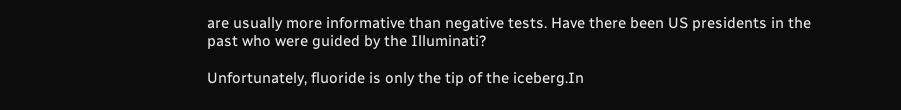are usually more informative than negative tests. Have there been US presidents in the past who were guided by the Illuminati?

Unfortunately, fluoride is only the tip of the iceberg.In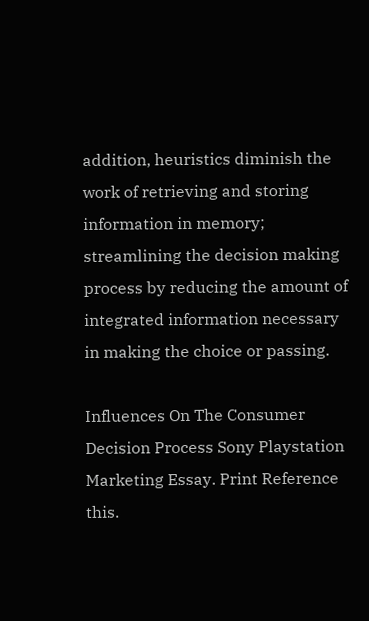addition, heuristics diminish the work of retrieving and storing information in memory; streamlining the decision making process by reducing the amount of integrated information necessary in making the choice or passing.

Influences On The Consumer Decision Process Sony Playstation Marketing Essay. Print Reference this.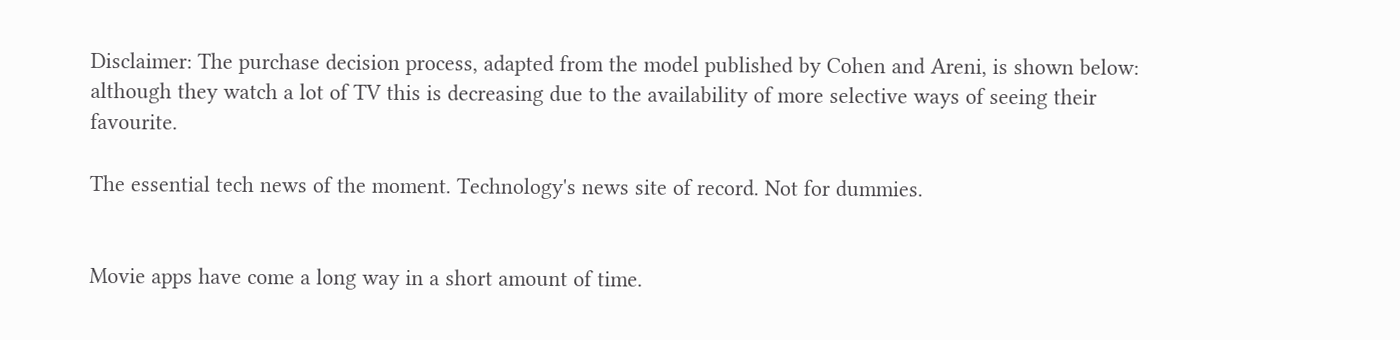Disclaimer: The purchase decision process, adapted from the model published by Cohen and Areni, is shown below: although they watch a lot of TV this is decreasing due to the availability of more selective ways of seeing their favourite.

The essential tech news of the moment. Technology's news site of record. Not for dummies.


Movie apps have come a long way in a short amount of time.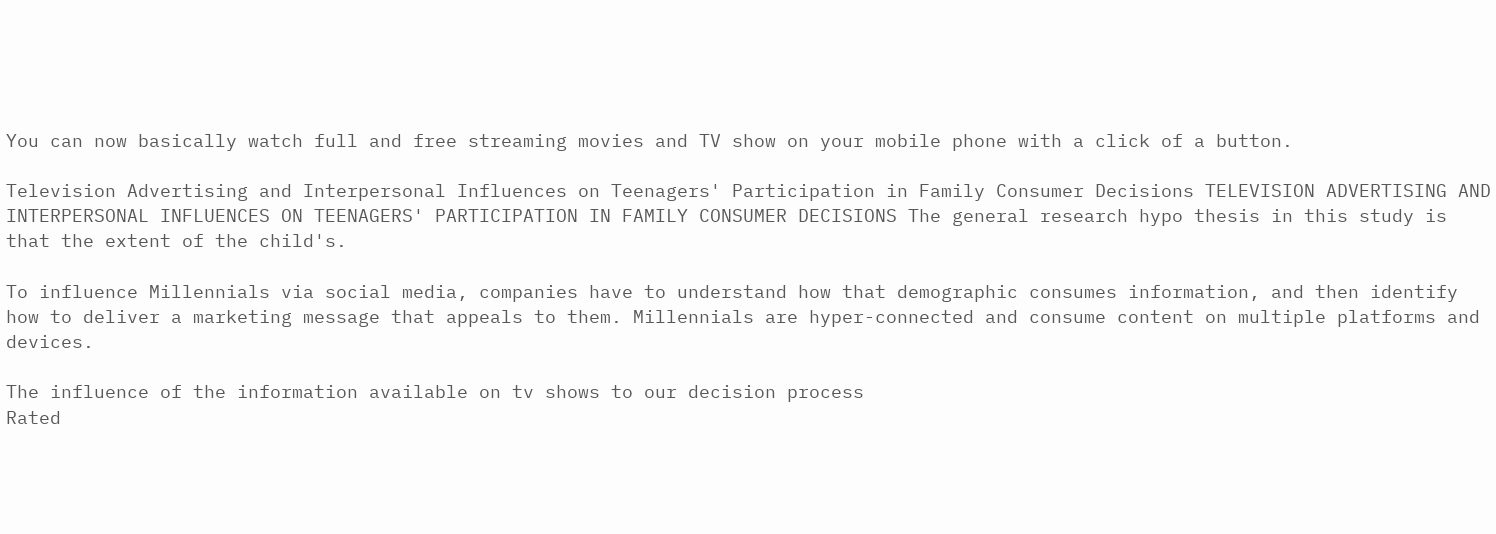You can now basically watch full and free streaming movies and TV show on your mobile phone with a click of a button.

Television Advertising and Interpersonal Influences on Teenagers' Participation in Family Consumer Decisions TELEVISION ADVERTISING AND INTERPERSONAL INFLUENCES ON TEENAGERS' PARTICIPATION IN FAMILY CONSUMER DECISIONS The general research hypo thesis in this study is that the extent of the child's.

To influence Millennials via social media, companies have to understand how that demographic consumes information, and then identify how to deliver a marketing message that appeals to them. Millennials are hyper-connected and consume content on multiple platforms and devices.

The influence of the information available on tv shows to our decision process
Rated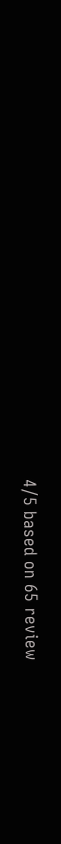4/5 based on 65 review